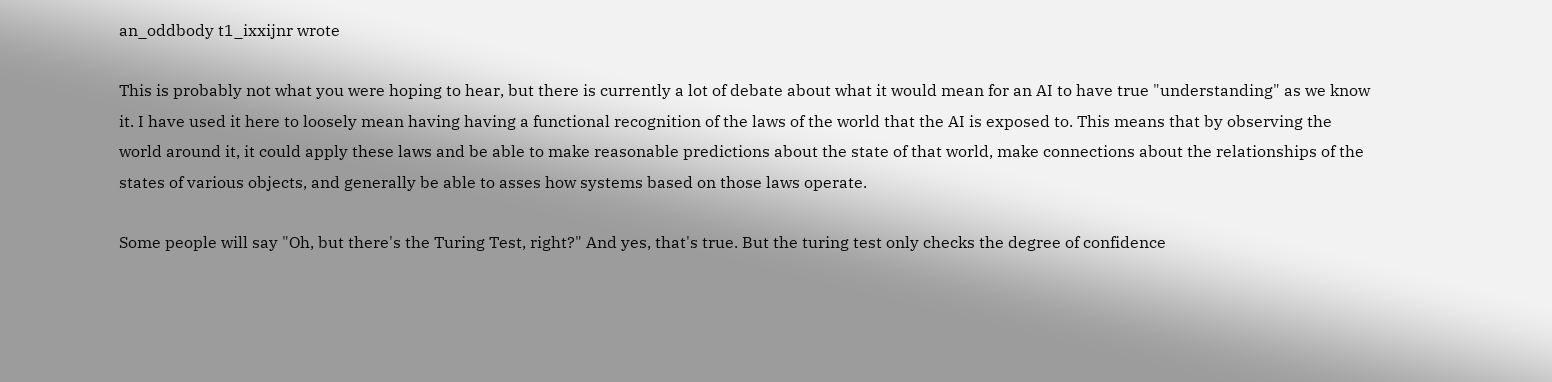an_oddbody t1_ixxijnr wrote

This is probably not what you were hoping to hear, but there is currently a lot of debate about what it would mean for an AI to have true "understanding" as we know it. I have used it here to loosely mean having having a functional recognition of the laws of the world that the AI is exposed to. This means that by observing the world around it, it could apply these laws and be able to make reasonable predictions about the state of that world, make connections about the relationships of the states of various objects, and generally be able to asses how systems based on those laws operate.

Some people will say "Oh, but there's the Turing Test, right?" And yes, that's true. But the turing test only checks the degree of confidence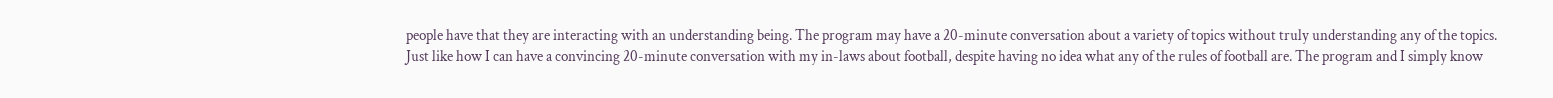people have that they are interacting with an understanding being. The program may have a 20-minute conversation about a variety of topics without truly understanding any of the topics. Just like how I can have a convincing 20-minute conversation with my in-laws about football, despite having no idea what any of the rules of football are. The program and I simply know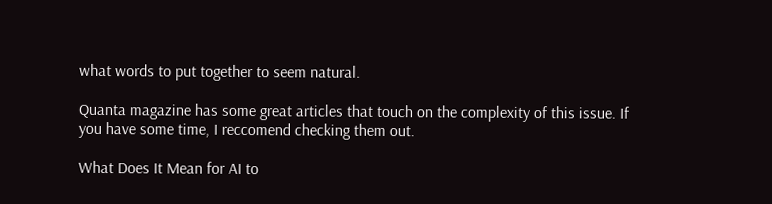what words to put together to seem natural.

Quanta magazine has some great articles that touch on the complexity of this issue. If you have some time, I reccomend checking them out.

What Does It Mean for AI to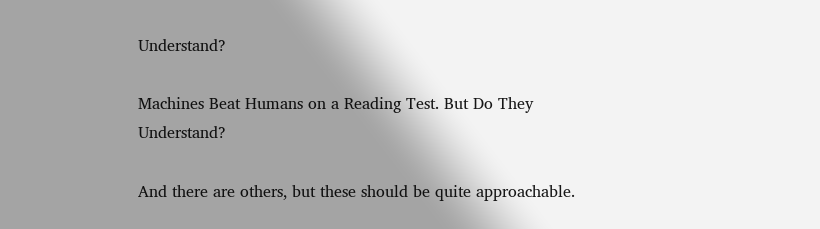Understand?

Machines Beat Humans on a Reading Test. But Do They Understand?

And there are others, but these should be quite approachable.